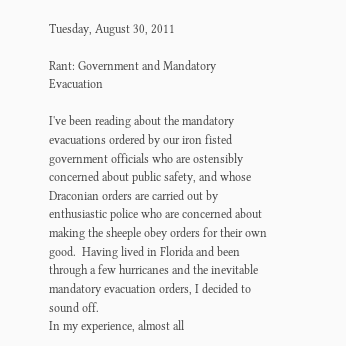Tuesday, August 30, 2011

Rant: Government and Mandatory Evacuation

I've been reading about the mandatory evacuations ordered by our iron fisted government officials who are ostensibly concerned about public safety, and whose Draconian orders are carried out by enthusiastic police who are concerned about making the sheeple obey orders for their own good.  Having lived in Florida and been through a few hurricanes and the inevitable mandatory evacuation orders, I decided to sound off.
In my experience, almost all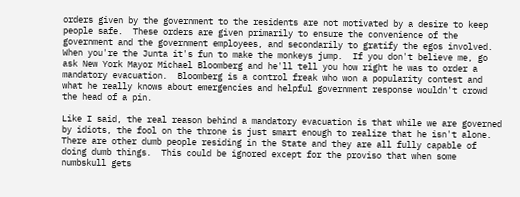orders given by the government to the residents are not motivated by a desire to keep people safe.  These orders are given primarily to ensure the convenience of the government and the government employees, and secondarily to gratify the egos involved.  When you're the Junta it's fun to make the monkeys jump.  If you don't believe me, go ask New York Mayor Michael Bloomberg and he'll tell you how right he was to order a mandatory evacuation.  Bloomberg is a control freak who won a popularity contest and what he really knows about emergencies and helpful government response wouldn't crowd the head of a pin.

Like I said, the real reason behind a mandatory evacuation is that while we are governed by idiots, the fool on the throne is just smart enough to realize that he isn't alone.  There are other dumb people residing in the State and they are all fully capable of doing dumb things.  This could be ignored except for the proviso that when some numbskull gets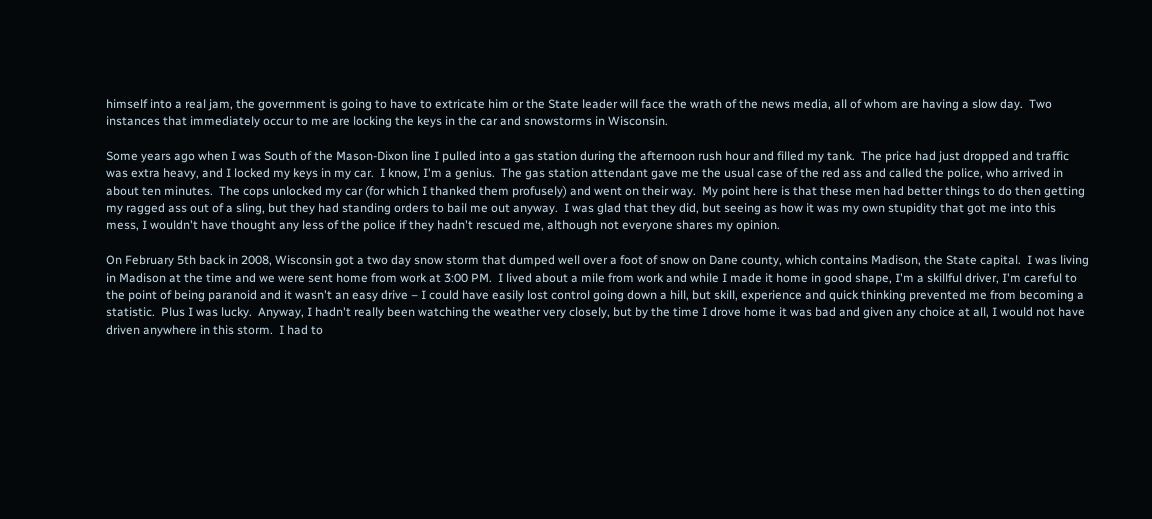himself into a real jam, the government is going to have to extricate him or the State leader will face the wrath of the news media, all of whom are having a slow day.  Two instances that immediately occur to me are locking the keys in the car and snowstorms in Wisconsin.

Some years ago when I was South of the Mason-Dixon line I pulled into a gas station during the afternoon rush hour and filled my tank.  The price had just dropped and traffic was extra heavy, and I locked my keys in my car.  I know, I'm a genius.  The gas station attendant gave me the usual case of the red ass and called the police, who arrived in about ten minutes.  The cops unlocked my car (for which I thanked them profusely) and went on their way.  My point here is that these men had better things to do then getting my ragged ass out of a sling, but they had standing orders to bail me out anyway.  I was glad that they did, but seeing as how it was my own stupidity that got me into this mess, I wouldn't have thought any less of the police if they hadn't rescued me, although not everyone shares my opinion.

On February 5th back in 2008, Wisconsin got a two day snow storm that dumped well over a foot of snow on Dane county, which contains Madison, the State capital.  I was living in Madison at the time and we were sent home from work at 3:00 PM.  I lived about a mile from work and while I made it home in good shape, I'm a skillful driver, I'm careful to the point of being paranoid and it wasn't an easy drive – I could have easily lost control going down a hill, but skill, experience and quick thinking prevented me from becoming a statistic.  Plus I was lucky.  Anyway, I hadn't really been watching the weather very closely, but by the time I drove home it was bad and given any choice at all, I would not have driven anywhere in this storm.  I had to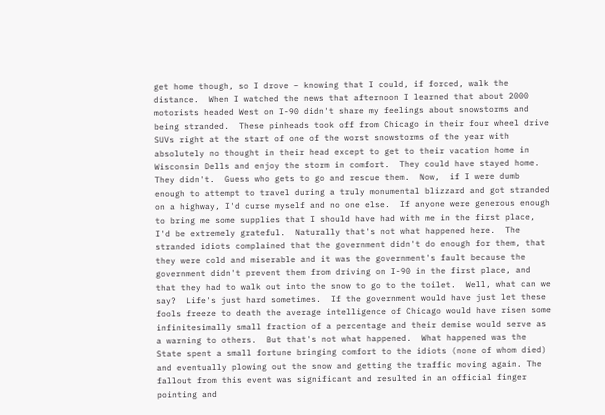get home though, so I drove – knowing that I could, if forced, walk the distance.  When I watched the news that afternoon I learned that about 2000 motorists headed West on I-90 didn't share my feelings about snowstorms and being stranded.  These pinheads took off from Chicago in their four wheel drive SUVs right at the start of one of the worst snowstorms of the year with absolutely no thought in their head except to get to their vacation home in Wisconsin Dells and enjoy the storm in comfort.  They could have stayed home.  They didn't.  Guess who gets to go and rescue them.  Now,  if I were dumb enough to attempt to travel during a truly monumental blizzard and got stranded on a highway, I'd curse myself and no one else.  If anyone were generous enough to bring me some supplies that I should have had with me in the first place, I'd be extremely grateful.  Naturally that's not what happened here.  The stranded idiots complained that the government didn't do enough for them, that they were cold and miserable and it was the government's fault because the government didn't prevent them from driving on I-90 in the first place, and that they had to walk out into the snow to go to the toilet.  Well, what can we say?  Life's just hard sometimes.  If the government would have just let these fools freeze to death the average intelligence of Chicago would have risen some infinitesimally small fraction of a percentage and their demise would serve as a warning to others.  But that's not what happened.  What happened was the State spent a small fortune bringing comfort to the idiots (none of whom died) and eventually plowing out the snow and getting the traffic moving again. The fallout from this event was significant and resulted in an official finger pointing and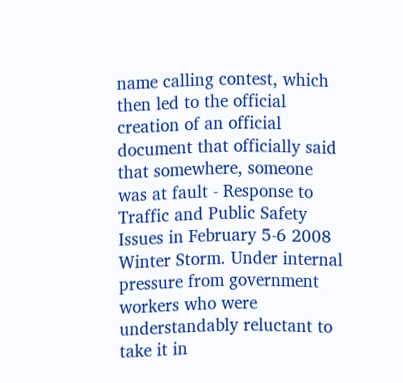name calling contest, which then led to the official creation of an official document that officially said that somewhere, someone was at fault - Response to Traffic and Public Safety Issues in February 5-6 2008 Winter Storm. Under internal pressure from government workers who were understandably reluctant to take it in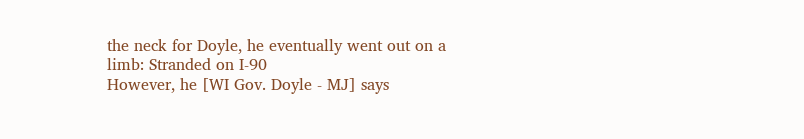the neck for Doyle, he eventually went out on a limb: Stranded on I-90
However, he [WI Gov. Doyle - MJ] says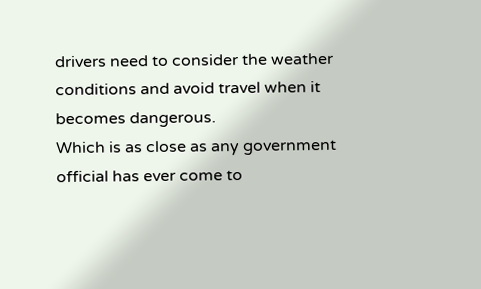drivers need to consider the weather conditions and avoid travel when it becomes dangerous.
Which is as close as any government official has ever come to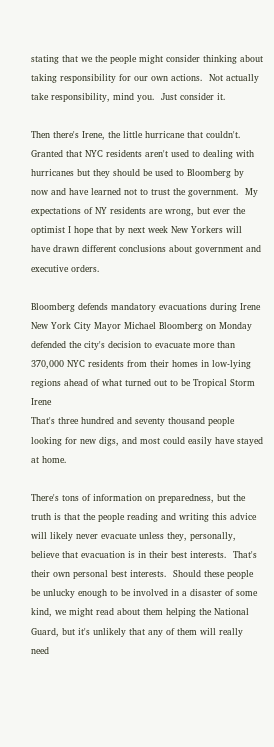stating that we the people might consider thinking about taking responsibility for our own actions.  Not actually take responsibility, mind you.  Just consider it.

Then there's Irene, the little hurricane that couldn't.  Granted that NYC residents aren't used to dealing with hurricanes but they should be used to Bloomberg by now and have learned not to trust the government.  My expectations of NY residents are wrong, but ever the optimist I hope that by next week New Yorkers will have drawn different conclusions about government and executive orders.

Bloomberg defends mandatory evacuations during Irene
New York City Mayor Michael Bloomberg on Monday defended the city's decision to evacuate more than 370,000 NYC residents from their homes in low-lying regions ahead of what turned out to be Tropical Storm Irene
That's three hundred and seventy thousand people looking for new digs, and most could easily have stayed at home.

There's tons of information on preparedness, but the truth is that the people reading and writing this advice will likely never evacuate unless they, personally, believe that evacuation is in their best interests.  That's their own personal best interests.  Should these people be unlucky enough to be involved in a disaster of some kind, we might read about them helping the National Guard, but it's unlikely that any of them will really need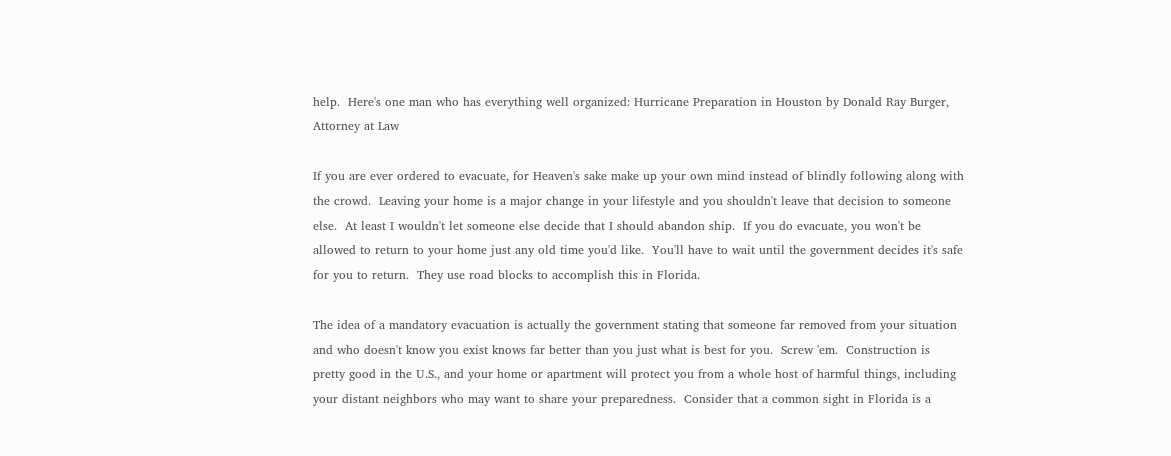help.  Here's one man who has everything well organized: Hurricane Preparation in Houston by Donald Ray Burger, Attorney at Law

If you are ever ordered to evacuate, for Heaven's sake make up your own mind instead of blindly following along with the crowd.  Leaving your home is a major change in your lifestyle and you shouldn't leave that decision to someone else.  At least I wouldn't let someone else decide that I should abandon ship.  If you do evacuate, you won't be allowed to return to your home just any old time you'd like.  You'll have to wait until the government decides it's safe for you to return.  They use road blocks to accomplish this in Florida.

The idea of a mandatory evacuation is actually the government stating that someone far removed from your situation and who doesn't know you exist knows far better than you just what is best for you.  Screw 'em.  Construction is pretty good in the U.S., and your home or apartment will protect you from a whole host of harmful things, including your distant neighbors who may want to share your preparedness.  Consider that a common sight in Florida is a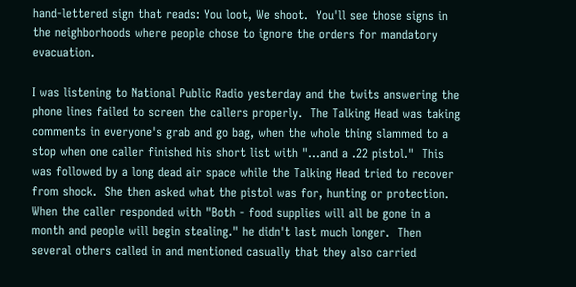hand-lettered sign that reads: You loot, We shoot.  You'll see those signs in the neighborhoods where people chose to ignore the orders for mandatory evacuation.

I was listening to National Public Radio yesterday and the twits answering the phone lines failed to screen the callers properly.  The Talking Head was taking comments in everyone's grab and go bag, when the whole thing slammed to a stop when one caller finished his short list with "...and a .22 pistol."  This was followed by a long dead air space while the Talking Head tried to recover from shock.  She then asked what the pistol was for, hunting or protection.  When the caller responded with "Both - food supplies will all be gone in a month and people will begin stealing." he didn't last much longer.  Then several others called in and mentioned casually that they also carried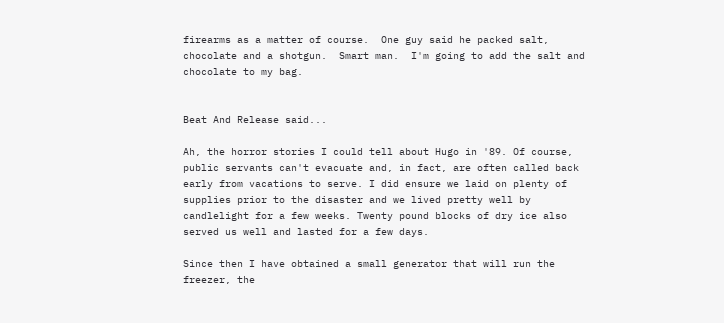firearms as a matter of course.  One guy said he packed salt, chocolate and a shotgun.  Smart man.  I'm going to add the salt and chocolate to my bag.


Beat And Release said...

Ah, the horror stories I could tell about Hugo in '89. Of course, public servants can't evacuate and, in fact, are often called back early from vacations to serve. I did ensure we laid on plenty of supplies prior to the disaster and we lived pretty well by candlelight for a few weeks. Twenty pound blocks of dry ice also served us well and lasted for a few days.

Since then I have obtained a small generator that will run the freezer, the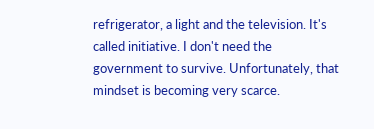refrigerator, a light and the television. It's called initiative. I don't need the government to survive. Unfortunately, that mindset is becoming very scarce.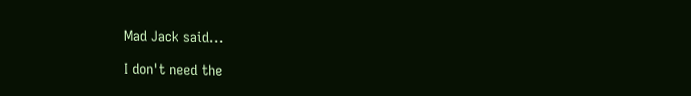Mad Jack said...

I don't need the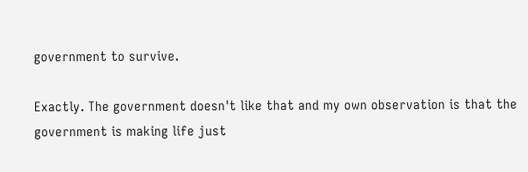government to survive.

Exactly. The government doesn't like that and my own observation is that the government is making life just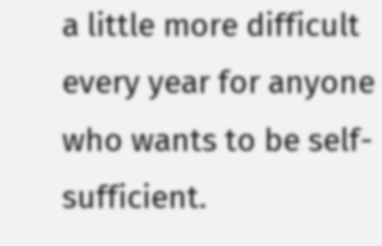a little more difficult every year for anyone who wants to be self-sufficient.